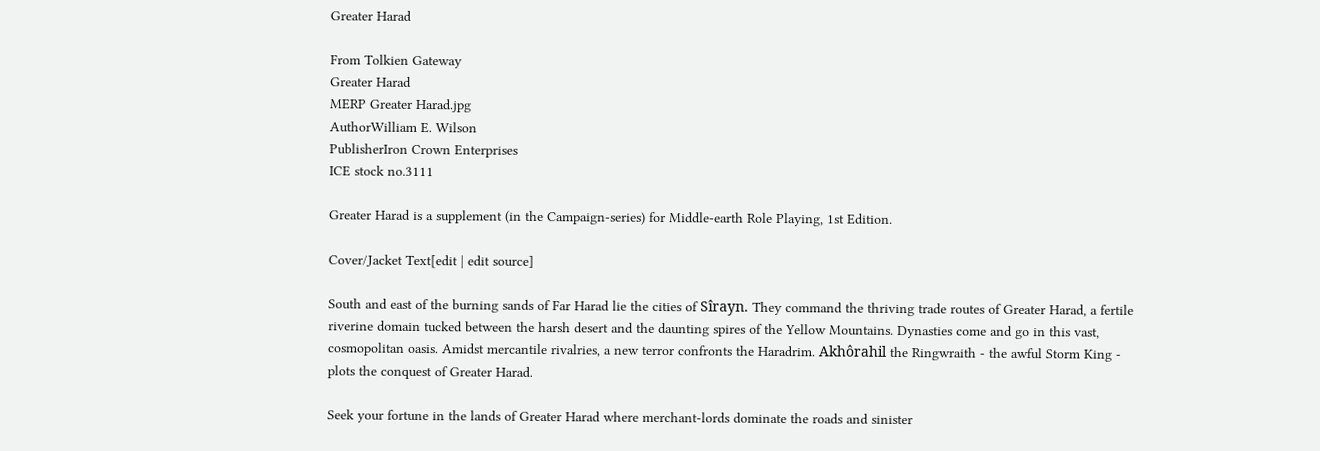Greater Harad

From Tolkien Gateway
Greater Harad
MERP Greater Harad.jpg
AuthorWilliam E. Wilson
PublisherIron Crown Enterprises
ICE stock no.3111

Greater Harad is a supplement (in the Campaign-series) for Middle-earth Role Playing, 1st Edition.

Cover/Jacket Text[edit | edit source]

South and east of the burning sands of Far Harad lie the cities of Sîrayn. They command the thriving trade routes of Greater Harad, a fertile riverine domain tucked between the harsh desert and the daunting spires of the Yellow Mountains. Dynasties come and go in this vast, cosmopolitan oasis. Amidst mercantile rivalries, a new terror confronts the Haradrim. Akhôrahil the Ringwraith - the awful Storm King - plots the conquest of Greater Harad.

Seek your fortune in the lands of Greater Harad where merchant-lords dominate the roads and sinister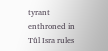tyrant enthroned in Tûl Isra rules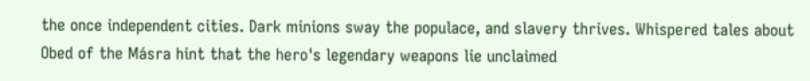the once independent cities. Dark minions sway the populace, and slavery thrives. Whispered tales about Obed of the Másra hint that the hero's legendary weapons lie unclaimed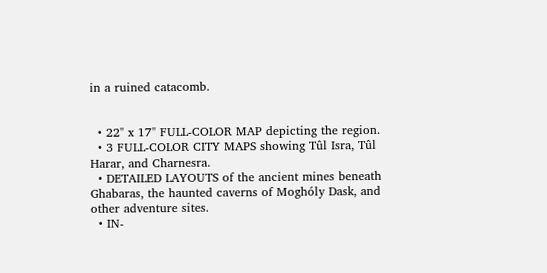in a ruined catacomb.


  • 22" x 17" FULL-COLOR MAP depicting the region.
  • 3 FULL-COLOR CITY MAPS showing Tûl Isra, Tûl Harar, and Charnesra.
  • DETAILED LAYOUTS of the ancient mines beneath Ghabaras, the haunted caverns of Moghóly Dask, and other adventure sites.
  • IN-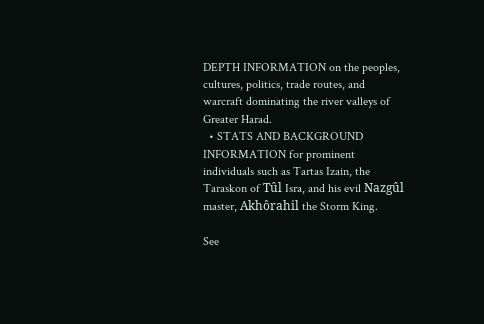DEPTH INFORMATION on the peoples, cultures, politics, trade routes, and warcraft dominating the river valleys of Greater Harad.
  • STATS AND BACKGROUND INFORMATION for prominent individuals such as Tartas Izain, the Taraskon of Tûl Isra, and his evil Nazgûl master, Akhôrahil the Storm King.

See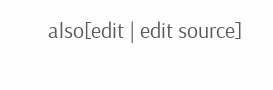also[edit | edit source]